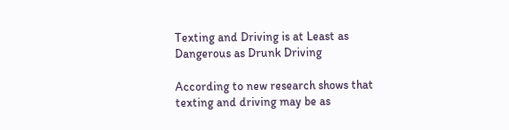Texting and Driving is at Least as Dangerous as Drunk Driving

According to new research shows that texting and driving may be as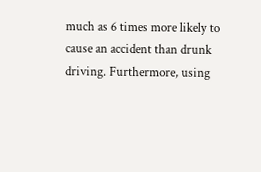much as 6 times more likely to cause an accident than drunk driving. Furthermore, using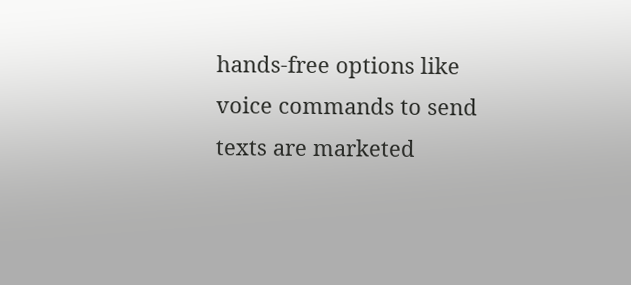hands-free options like voice commands to send texts are marketed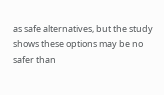as safe alternatives, but the study shows these options may be no safer than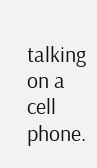talking on a cell phone.